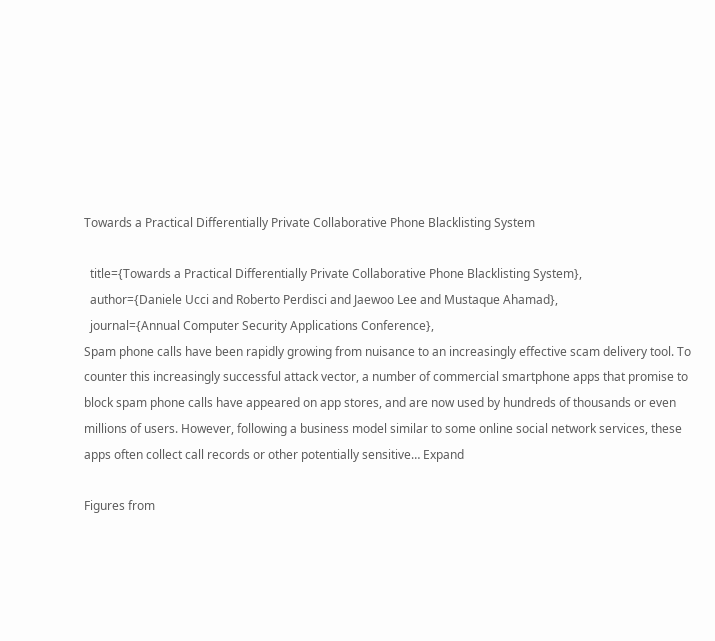Towards a Practical Differentially Private Collaborative Phone Blacklisting System

  title={Towards a Practical Differentially Private Collaborative Phone Blacklisting System},
  author={Daniele Ucci and Roberto Perdisci and Jaewoo Lee and Mustaque Ahamad},
  journal={Annual Computer Security Applications Conference},
Spam phone calls have been rapidly growing from nuisance to an increasingly effective scam delivery tool. To counter this increasingly successful attack vector, a number of commercial smartphone apps that promise to block spam phone calls have appeared on app stores, and are now used by hundreds of thousands or even millions of users. However, following a business model similar to some online social network services, these apps often collect call records or other potentially sensitive… Expand

Figures from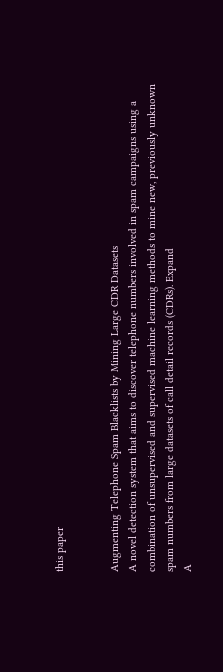this paper


Augmenting Telephone Spam Blacklists by Mining Large CDR Datasets
A novel detection system that aims to discover telephone numbers involved in spam campaigns using a combination of unsupervised and supervised machine learning methods to mine new, previously unknown spam numbers from large datasets of call detail records (CDRs). Expand
A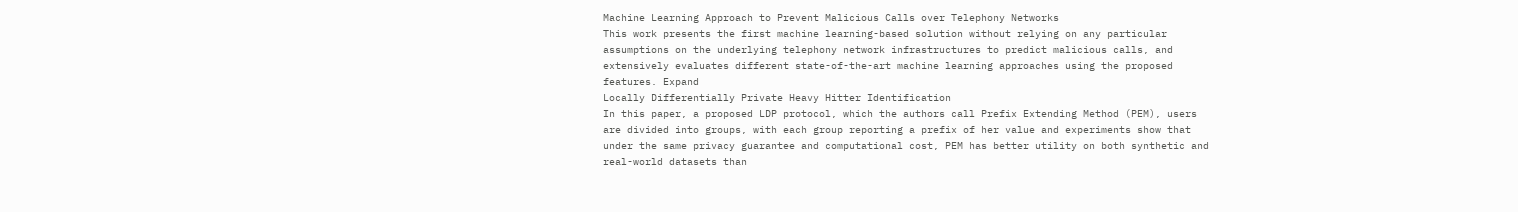Machine Learning Approach to Prevent Malicious Calls over Telephony Networks
This work presents the first machine learning-based solution without relying on any particular assumptions on the underlying telephony network infrastructures to predict malicious calls, and extensively evaluates different state-of-the-art machine learning approaches using the proposed features. Expand
Locally Differentially Private Heavy Hitter Identification
In this paper, a proposed LDP protocol, which the authors call Prefix Extending Method (PEM), users are divided into groups, with each group reporting a prefix of her value and experiments show that under the same privacy guarantee and computational cost, PEM has better utility on both synthetic and real-world datasets than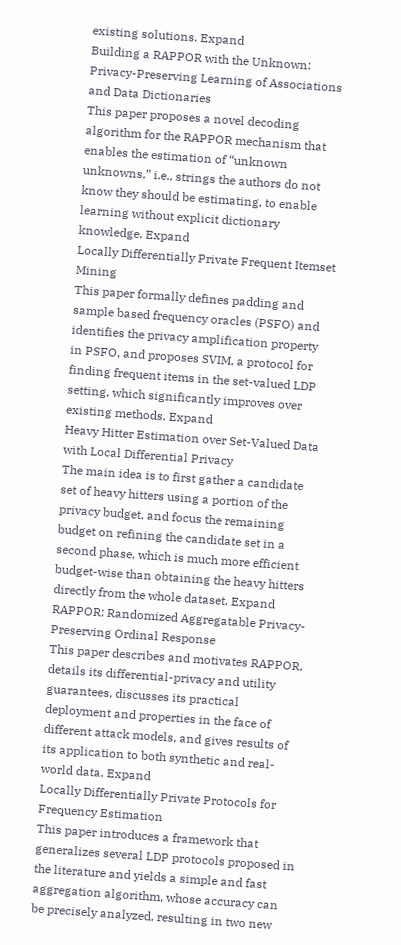existing solutions. Expand
Building a RAPPOR with the Unknown: Privacy-Preserving Learning of Associations and Data Dictionaries
This paper proposes a novel decoding algorithm for the RAPPOR mechanism that enables the estimation of “unknown unknowns,” i.e., strings the authors do not know they should be estimating, to enable learning without explicit dictionary knowledge. Expand
Locally Differentially Private Frequent Itemset Mining
This paper formally defines padding and sample based frequency oracles (PSFO) and identifies the privacy amplification property in PSFO, and proposes SVIM, a protocol for finding frequent items in the set-valued LDP setting, which significantly improves over existing methods. Expand
Heavy Hitter Estimation over Set-Valued Data with Local Differential Privacy
The main idea is to first gather a candidate set of heavy hitters using a portion of the privacy budget, and focus the remaining budget on refining the candidate set in a second phase, which is much more efficient budget-wise than obtaining the heavy hitters directly from the whole dataset. Expand
RAPPOR: Randomized Aggregatable Privacy-Preserving Ordinal Response
This paper describes and motivates RAPPOR, details its differential-privacy and utility guarantees, discusses its practical deployment and properties in the face of different attack models, and gives results of its application to both synthetic and real-world data. Expand
Locally Differentially Private Protocols for Frequency Estimation
This paper introduces a framework that generalizes several LDP protocols proposed in the literature and yields a simple and fast aggregation algorithm, whose accuracy can be precisely analyzed, resulting in two new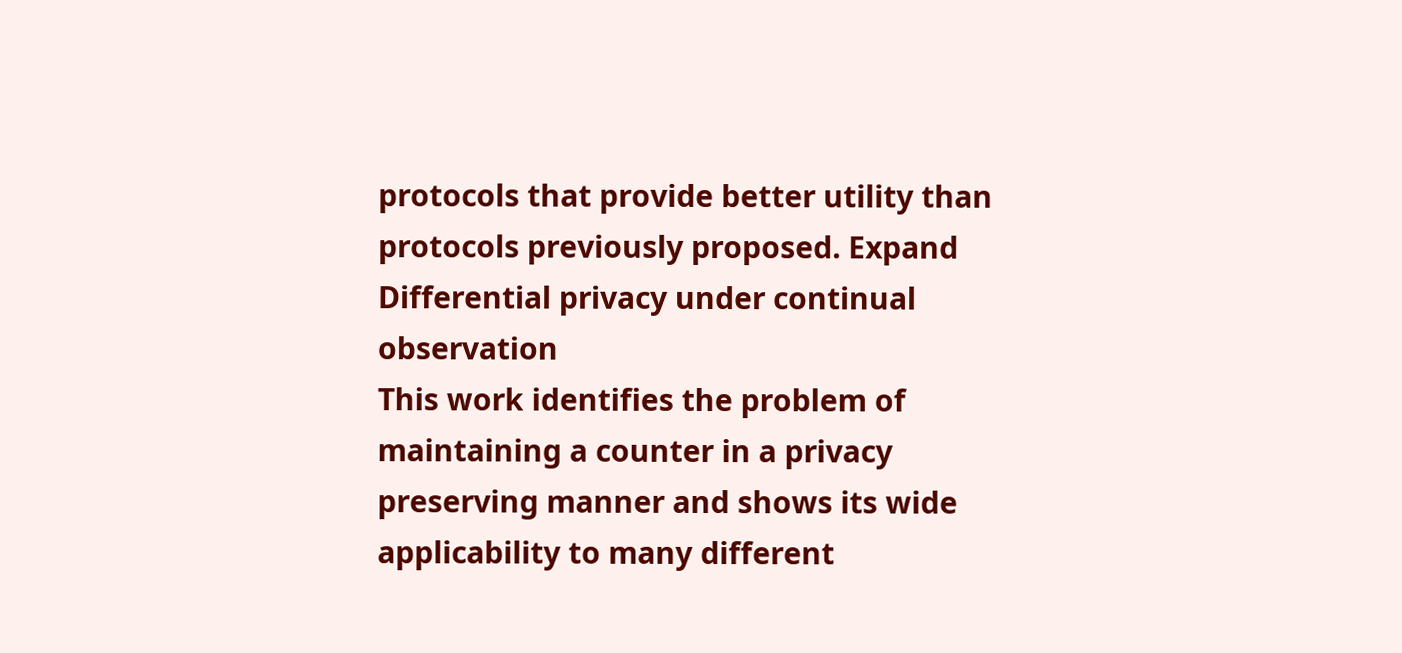protocols that provide better utility than protocols previously proposed. Expand
Differential privacy under continual observation
This work identifies the problem of maintaining a counter in a privacy preserving manner and shows its wide applicability to many different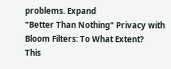problems. Expand
"Better Than Nothing" Privacy with Bloom Filters: To What Extent?
This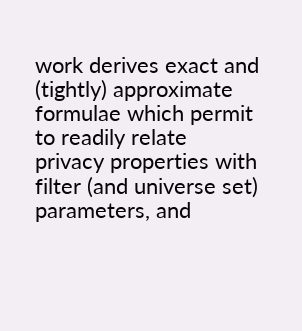work derives exact and (tightly) approximate formulae which permit to readily relate privacy properties with filter (and universe set) parameters, and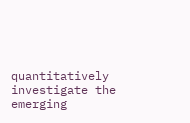quantitatively investigate the emerging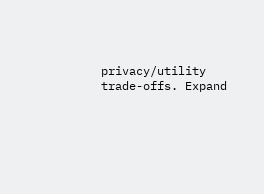privacy/utility trade-offs. Expand